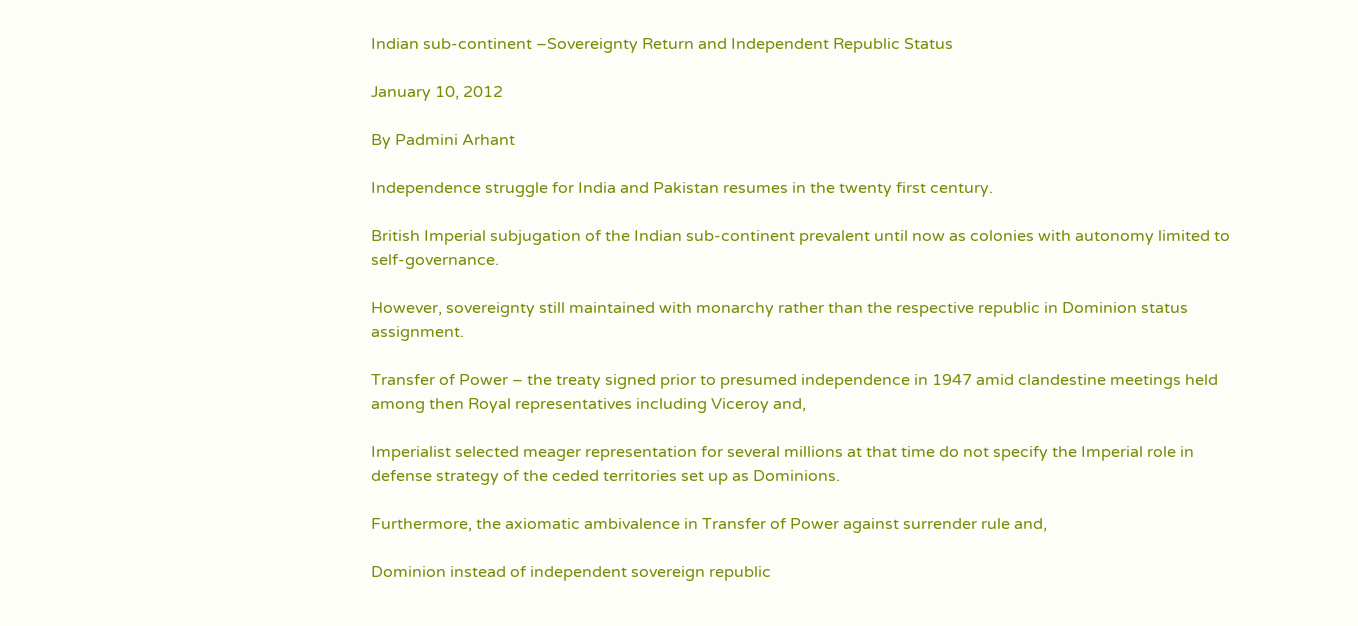Indian sub-continent –Sovereignty Return and Independent Republic Status

January 10, 2012

By Padmini Arhant

Independence struggle for India and Pakistan resumes in the twenty first century.

British Imperial subjugation of the Indian sub-continent prevalent until now as colonies with autonomy limited to self-governance.

However, sovereignty still maintained with monarchy rather than the respective republic in Dominion status assignment.

Transfer of Power – the treaty signed prior to presumed independence in 1947 amid clandestine meetings held among then Royal representatives including Viceroy and,

Imperialist selected meager representation for several millions at that time do not specify the Imperial role in defense strategy of the ceded territories set up as Dominions.

Furthermore, the axiomatic ambivalence in Transfer of Power against surrender rule and,

Dominion instead of independent sovereign republic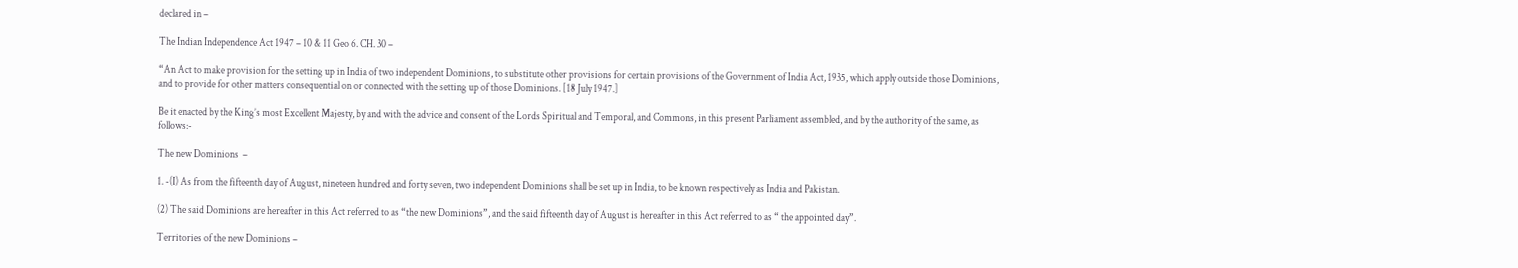declared in –

The Indian Independence Act 1947 – 10 & 11 Geo 6. CH. 30 –

“An Act to make provision for the setting up in India of two independent Dominions, to substitute other provisions for certain provisions of the Government of India Act, 1935, which apply outside those Dominions, and to provide for other matters consequential on or connected with the setting up of those Dominions. [18 July 1947.]

Be it enacted by the King’s most Excellent Majesty, by and with the advice and consent of the Lords Spiritual and Temporal, and Commons, in this present Parliament assembled, and by the authority of the same, as follows:-

The new Dominions  –

1. -(I) As from the fifteenth day of August, nineteen hundred and forty seven, two independent Dominions shall be set up in India, to be known respectively as India and Pakistan.

(2) The said Dominions are hereafter in this Act referred to as “the new Dominions”, and the said fifteenth day of August is hereafter in this Act referred to as “ the appointed day”.

Territories of the new Dominions –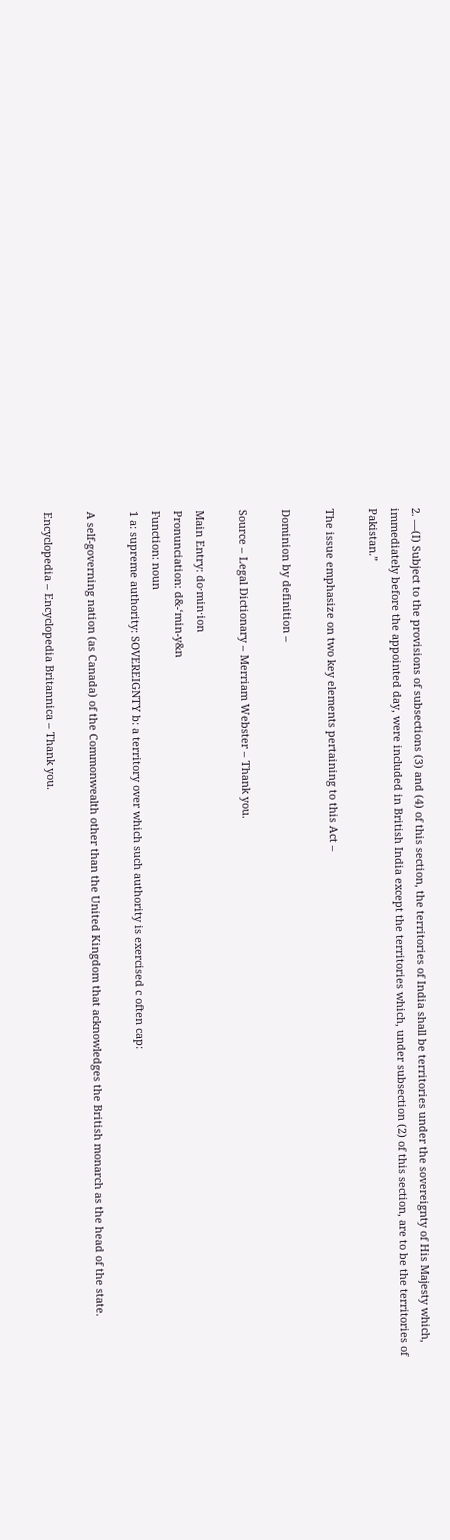2. —(I) Subject to the provisions of subsections (3) and (4) of this section, the territories of India shall be territories under the sovereignty of His Majesty which, immediately before the appointed day, were included in British India except the territories which, under subsection (2) of this section, are to be the territories of Pakistan.”

The issue emphasize on two key elements pertaining to this Act –

Dominion by definition –

Source – Legal Dictionary – Merriam Webster – Thank you.

Main Entry: do·min·ion
Pronunciation: d&-‘min-y&n
Function: noun
1 a: supreme authority: SOVEREIGNTY b: a territory over which such authority is exercised c often cap:

A self-governing nation (as Canada) of the Commonwealth other than the United Kingdom that acknowledges the British monarch as the head of the state.

Encyclopedia – Encyclopedia Britannica – Thank you.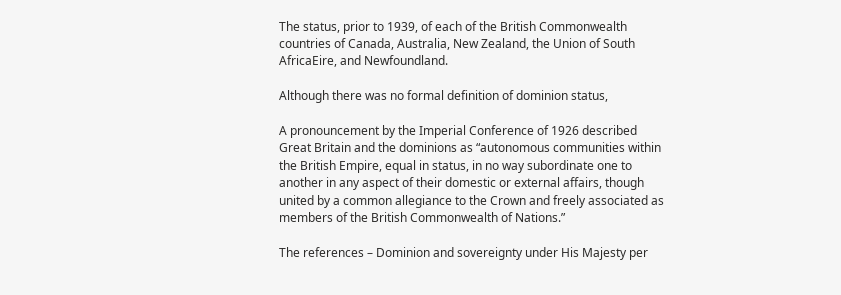The status, prior to 1939, of each of the British Commonwealth countries of Canada, Australia, New Zealand, the Union of South AfricaEire, and Newfoundland.

Although there was no formal definition of dominion status,

A pronouncement by the Imperial Conference of 1926 described Great Britain and the dominions as “autonomous communities within the British Empire, equal in status, in no way subordinate one to another in any aspect of their domestic or external affairs, though united by a common allegiance to the Crown and freely associated as members of the British Commonwealth of Nations.”

The references – Dominion and sovereignty under His Majesty per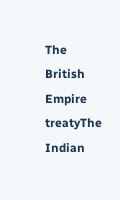The British Empire treatyThe Indian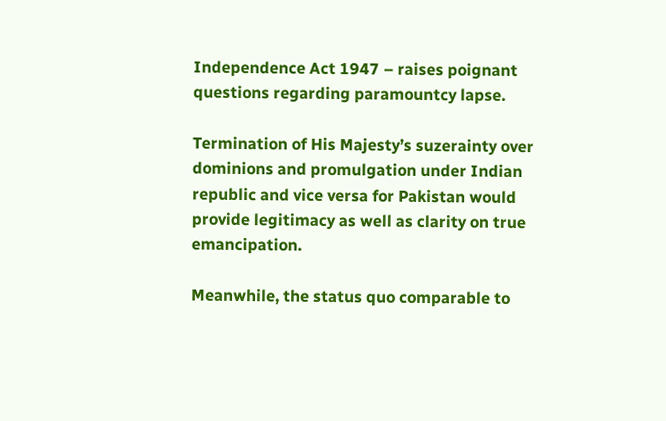Independence Act 1947 – raises poignant questions regarding paramountcy lapse.

Termination of His Majesty’s suzerainty over dominions and promulgation under Indian republic and vice versa for Pakistan would provide legitimacy as well as clarity on true emancipation.

Meanwhile, the status quo comparable to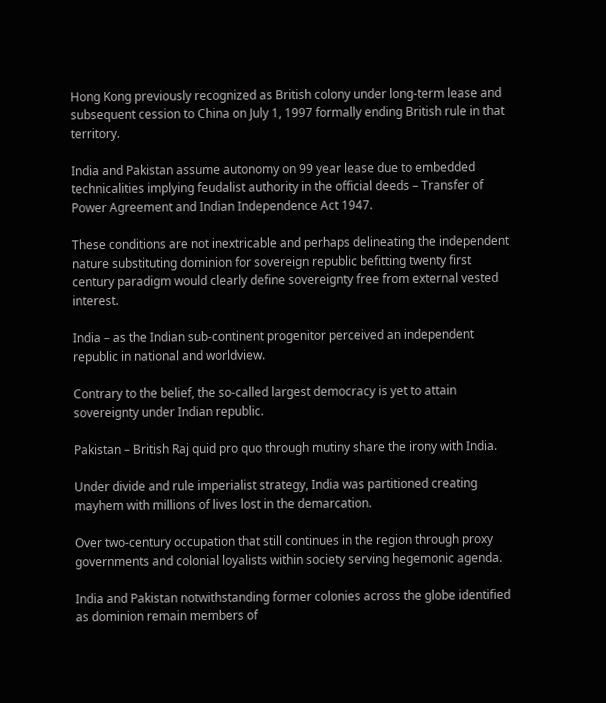Hong Kong previously recognized as British colony under long-term lease and subsequent cession to China on July 1, 1997 formally ending British rule in that territory.

India and Pakistan assume autonomy on 99 year lease due to embedded technicalities implying feudalist authority in the official deeds – Transfer of Power Agreement and Indian Independence Act 1947.

These conditions are not inextricable and perhaps delineating the independent nature substituting dominion for sovereign republic befitting twenty first century paradigm would clearly define sovereignty free from external vested interest.

India – as the Indian sub-continent progenitor perceived an independent republic in national and worldview.

Contrary to the belief, the so-called largest democracy is yet to attain sovereignty under Indian republic.

Pakistan – British Raj quid pro quo through mutiny share the irony with India.

Under divide and rule imperialist strategy, India was partitioned creating mayhem with millions of lives lost in the demarcation.

Over two-century occupation that still continues in the region through proxy governments and colonial loyalists within society serving hegemonic agenda.

India and Pakistan notwithstanding former colonies across the globe identified as dominion remain members of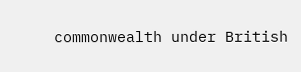commonwealth under British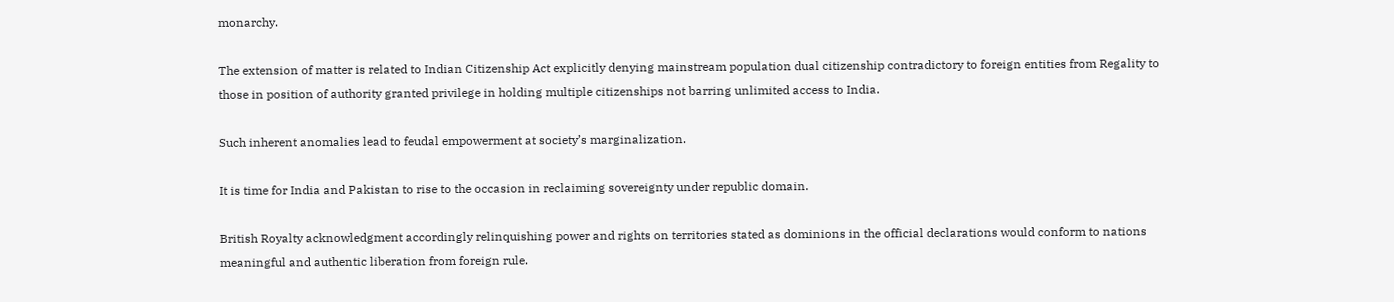monarchy.

The extension of matter is related to Indian Citizenship Act explicitly denying mainstream population dual citizenship contradictory to foreign entities from Regality to those in position of authority granted privilege in holding multiple citizenships not barring unlimited access to India.

Such inherent anomalies lead to feudal empowerment at society’s marginalization.

It is time for India and Pakistan to rise to the occasion in reclaiming sovereignty under republic domain.

British Royalty acknowledgment accordingly relinquishing power and rights on territories stated as dominions in the official declarations would conform to nations meaningful and authentic liberation from foreign rule.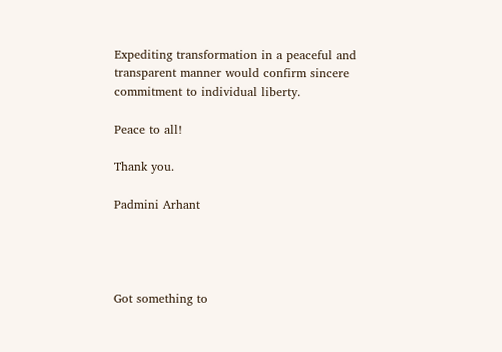Expediting transformation in a peaceful and transparent manner would confirm sincere commitment to individual liberty.

Peace to all!

Thank you.

Padmini Arhant




Got something to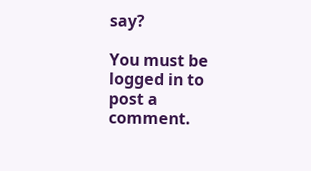say?

You must be logged in to post a comment.